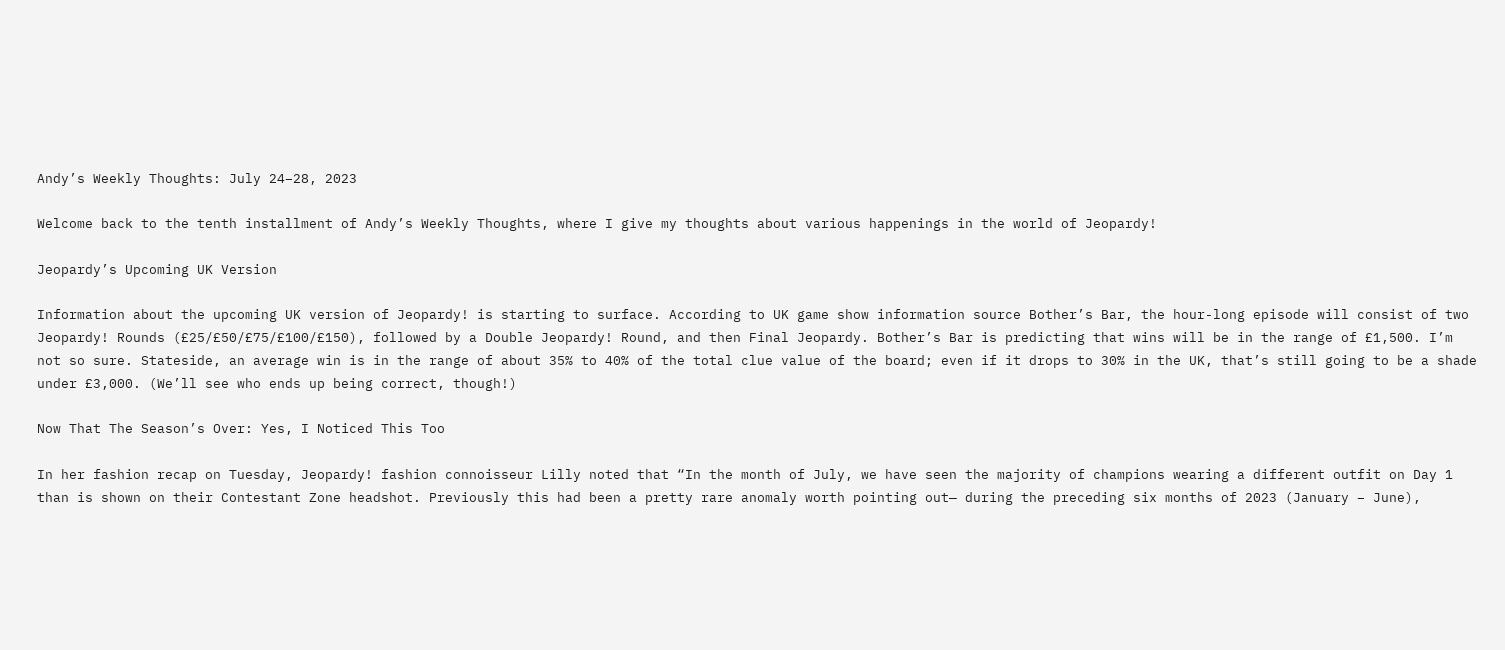Andy’s Weekly Thoughts: July 24–28, 2023

Welcome back to the tenth installment of Andy’s Weekly Thoughts, where I give my thoughts about various happenings in the world of Jeopardy!

Jeopardy’s Upcoming UK Version

Information about the upcoming UK version of Jeopardy! is starting to surface. According to UK game show information source Bother’s Bar, the hour-long episode will consist of two Jeopardy! Rounds (£25/£50/£75/£100/£150), followed by a Double Jeopardy! Round, and then Final Jeopardy. Bother’s Bar is predicting that wins will be in the range of £1,500. I’m not so sure. Stateside, an average win is in the range of about 35% to 40% of the total clue value of the board; even if it drops to 30% in the UK, that’s still going to be a shade under £3,000. (We’ll see who ends up being correct, though!)

Now That The Season’s Over: Yes, I Noticed This Too

In her fashion recap on Tuesday, Jeopardy! fashion connoisseur Lilly noted that “In the month of July, we have seen the majority of champions wearing a different outfit on Day 1 than is shown on their Contestant Zone headshot. Previously this had been a pretty rare anomaly worth pointing out— during the preceding six months of 2023 (January – June),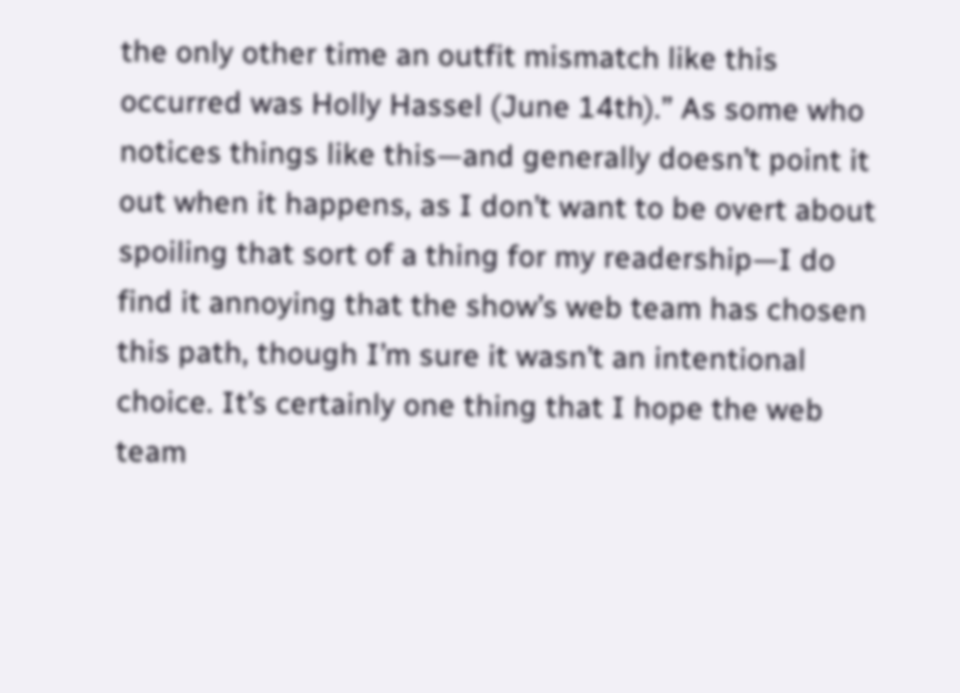the only other time an outfit mismatch like this occurred was Holly Hassel (June 14th).” As some who notices things like this—and generally doesn’t point it out when it happens, as I don’t want to be overt about spoiling that sort of a thing for my readership—I do find it annoying that the show’s web team has chosen this path, though I’m sure it wasn’t an intentional choice. It’s certainly one thing that I hope the web team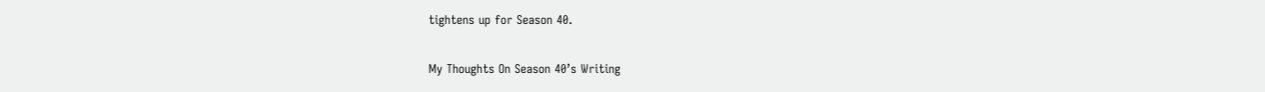tightens up for Season 40.

My Thoughts On Season 40’s Writing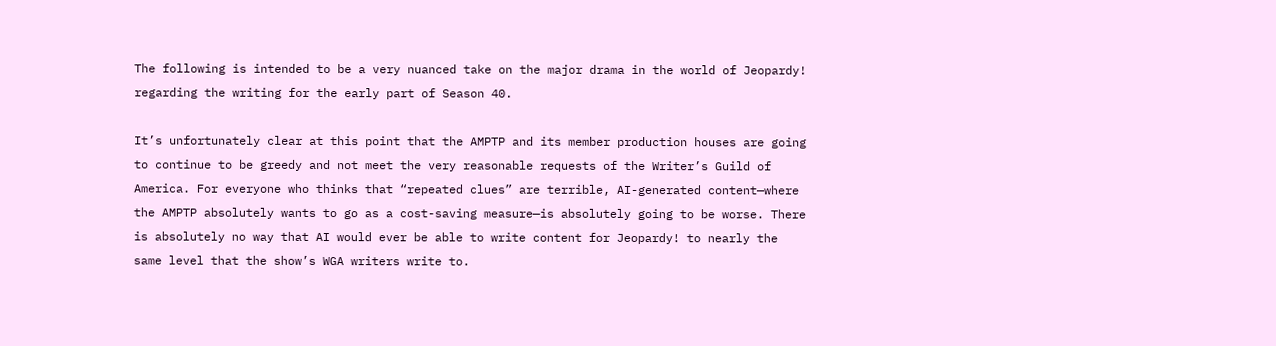The following is intended to be a very nuanced take on the major drama in the world of Jeopardy! regarding the writing for the early part of Season 40.

It’s unfortunately clear at this point that the AMPTP and its member production houses are going to continue to be greedy and not meet the very reasonable requests of the Writer’s Guild of America. For everyone who thinks that “repeated clues” are terrible, AI-generated content—where the AMPTP absolutely wants to go as a cost-saving measure—is absolutely going to be worse. There is absolutely no way that AI would ever be able to write content for Jeopardy! to nearly the same level that the show’s WGA writers write to.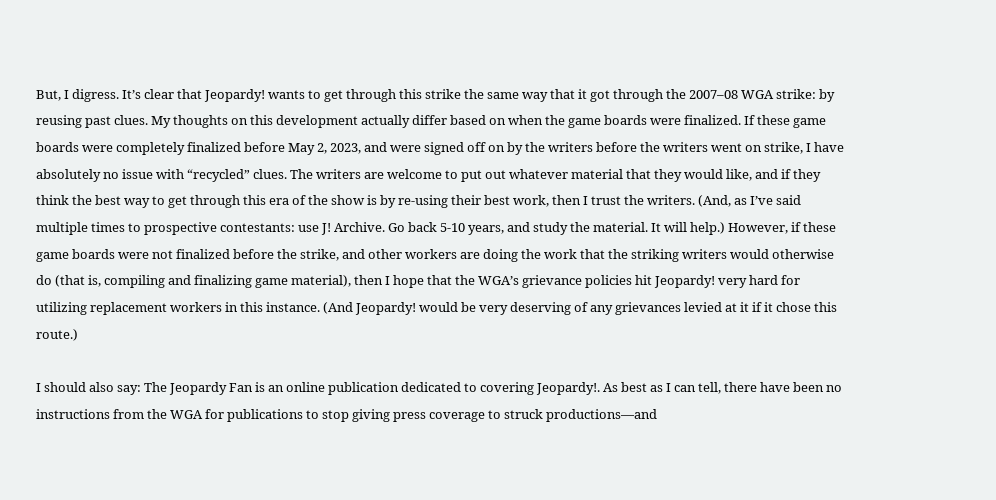But, I digress. It’s clear that Jeopardy! wants to get through this strike the same way that it got through the 2007–08 WGA strike: by reusing past clues. My thoughts on this development actually differ based on when the game boards were finalized. If these game boards were completely finalized before May 2, 2023, and were signed off on by the writers before the writers went on strike, I have absolutely no issue with “recycled” clues. The writers are welcome to put out whatever material that they would like, and if they think the best way to get through this era of the show is by re-using their best work, then I trust the writers. (And, as I’ve said multiple times to prospective contestants: use J! Archive. Go back 5-10 years, and study the material. It will help.) However, if these game boards were not finalized before the strike, and other workers are doing the work that the striking writers would otherwise do (that is, compiling and finalizing game material), then I hope that the WGA’s grievance policies hit Jeopardy! very hard for utilizing replacement workers in this instance. (And Jeopardy! would be very deserving of any grievances levied at it if it chose this route.)

I should also say: The Jeopardy Fan is an online publication dedicated to covering Jeopardy!. As best as I can tell, there have been no instructions from the WGA for publications to stop giving press coverage to struck productions—and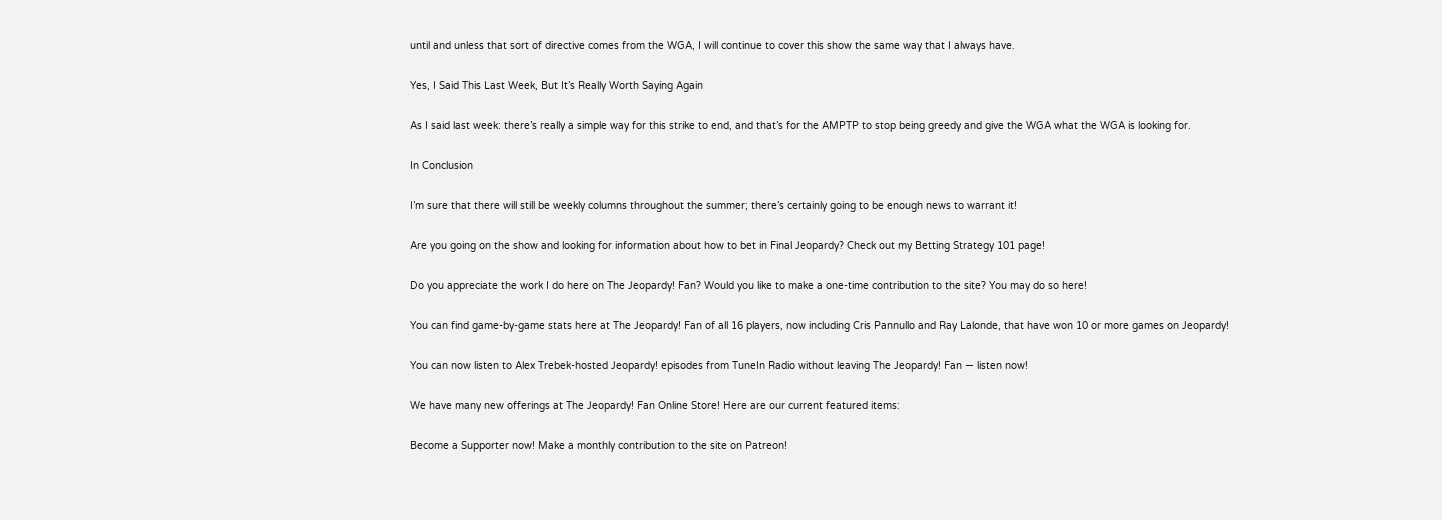until and unless that sort of directive comes from the WGA, I will continue to cover this show the same way that I always have.

Yes, I Said This Last Week, But It’s Really Worth Saying Again

As I said last week: there’s really a simple way for this strike to end, and that’s for the AMPTP to stop being greedy and give the WGA what the WGA is looking for.

In Conclusion

I’m sure that there will still be weekly columns throughout the summer; there’s certainly going to be enough news to warrant it!

Are you going on the show and looking for information about how to bet in Final Jeopardy? Check out my Betting Strategy 101 page!

Do you appreciate the work I do here on The Jeopardy! Fan? Would you like to make a one-time contribution to the site? You may do so here!

You can find game-by-game stats here at The Jeopardy! Fan of all 16 players, now including Cris Pannullo and Ray Lalonde, that have won 10 or more games on Jeopardy!

You can now listen to Alex Trebek-hosted Jeopardy! episodes from TuneIn Radio without leaving The Jeopardy! Fan — listen now!

We have many new offerings at The Jeopardy! Fan Online Store! Here are our current featured items:

Become a Supporter now! Make a monthly contribution to the site on Patreon!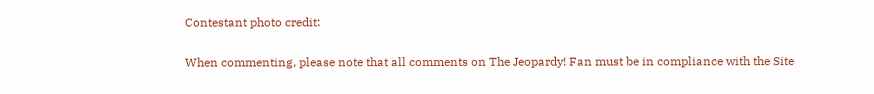Contestant photo credit:

When commenting, please note that all comments on The Jeopardy! Fan must be in compliance with the Site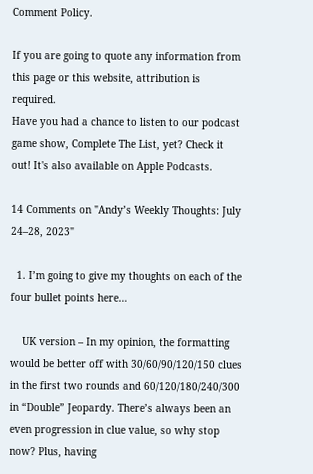Comment Policy.

If you are going to quote any information from this page or this website, attribution is required.
Have you had a chance to listen to our podcast game show, Complete The List, yet? Check it out! It's also available on Apple Podcasts.

14 Comments on "Andy’s Weekly Thoughts: July 24–28, 2023"

  1. I’m going to give my thoughts on each of the four bullet points here…

    UK version – In my opinion, the formatting would be better off with 30/60/90/120/150 clues in the first two rounds and 60/120/180/240/300 in “Double” Jeopardy. There’s always been an even progression in clue value, so why stop now? Plus, having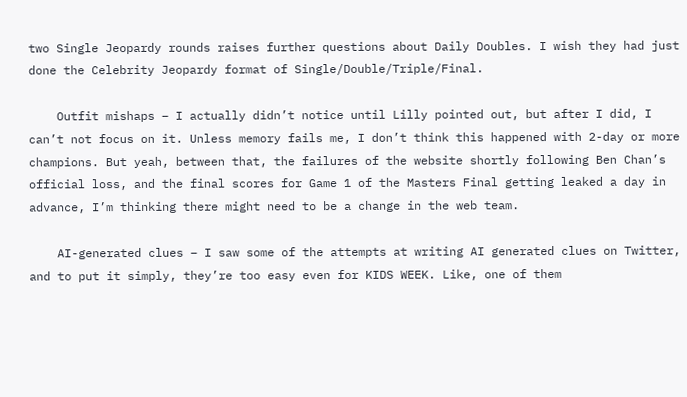two Single Jeopardy rounds raises further questions about Daily Doubles. I wish they had just done the Celebrity Jeopardy format of Single/Double/Triple/Final.

    Outfit mishaps – I actually didn’t notice until Lilly pointed out, but after I did, I can’t not focus on it. Unless memory fails me, I don’t think this happened with 2-day or more champions. But yeah, between that, the failures of the website shortly following Ben Chan’s official loss, and the final scores for Game 1 of the Masters Final getting leaked a day in advance, I’m thinking there might need to be a change in the web team.

    AI-generated clues – I saw some of the attempts at writing AI generated clues on Twitter, and to put it simply, they’re too easy even for KIDS WEEK. Like, one of them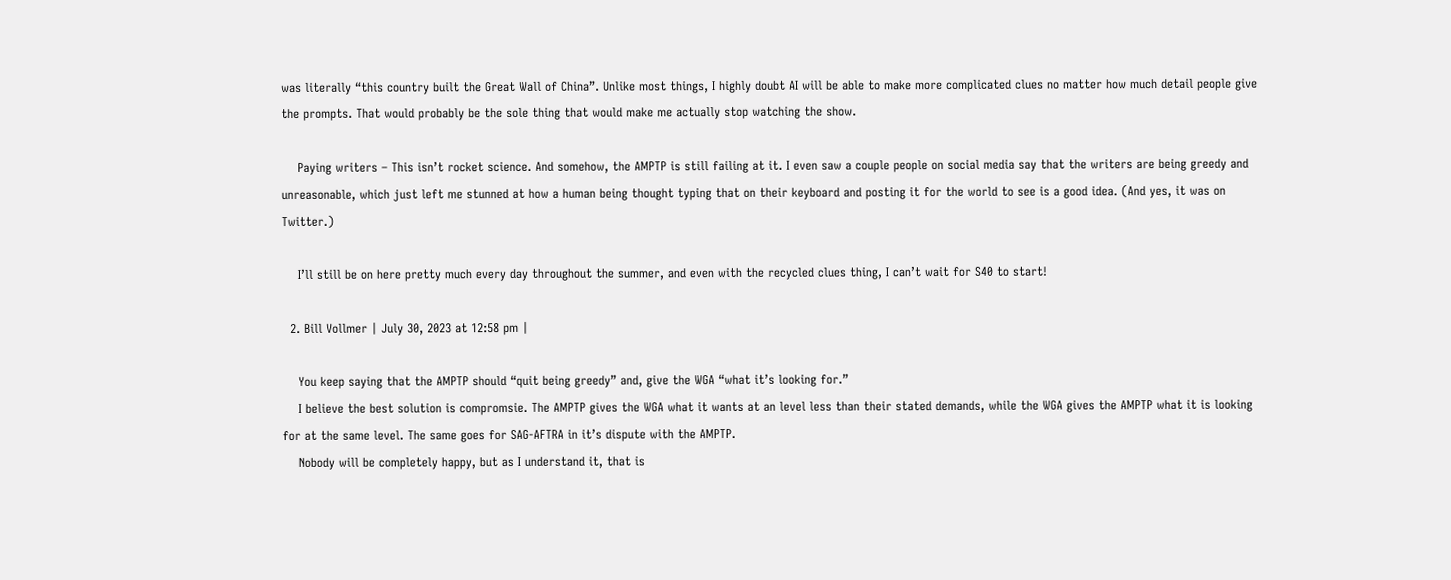was literally “this country built the Great Wall of China”. Unlike most things, I highly doubt AI will be able to make more complicated clues no matter how much detail people give the prompts. That would probably be the sole thing that would make me actually stop watching the show.

    Paying writers – This isn’t rocket science. And somehow, the AMPTP is still failing at it. I even saw a couple people on social media say that the writers are being greedy and unreasonable, which just left me stunned at how a human being thought typing that on their keyboard and posting it for the world to see is a good idea. (And yes, it was on Twitter.)

    I’ll still be on here pretty much every day throughout the summer, and even with the recycled clues thing, I can’t wait for S40 to start!

  2. Bill Vollmer | July 30, 2023 at 12:58 pm |

    You keep saying that the AMPTP should “quit being greedy” and, give the WGA “what it’s looking for.”
    I believe the best solution is compromsie. The AMPTP gives the WGA what it wants at an level less than their stated demands, while the WGA gives the AMPTP what it is looking for at the same level. The same goes for SAG-AFTRA in it’s dispute with the AMPTP.
    Nobody will be completely happy, but as I understand it, that is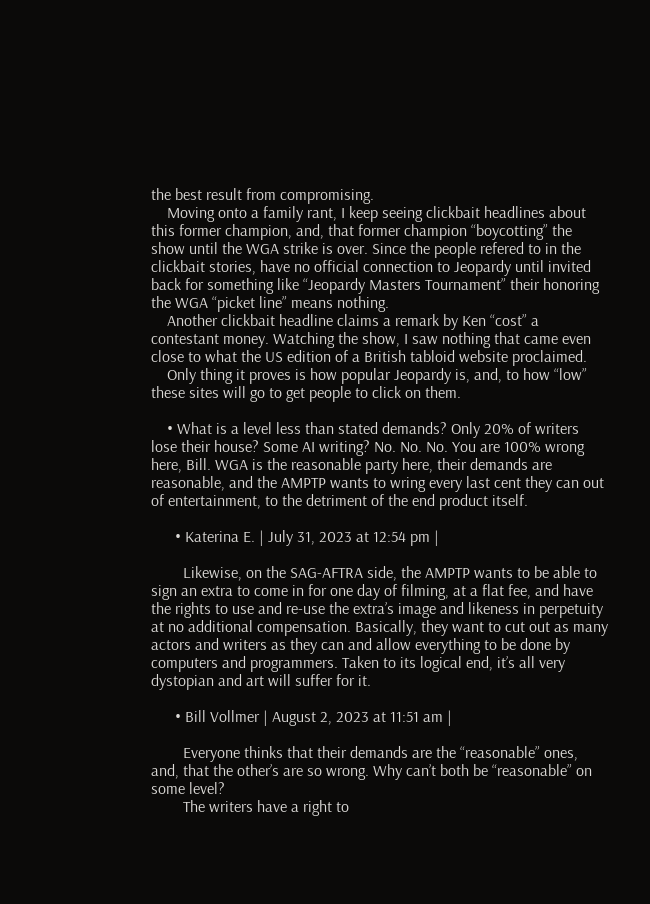the best result from compromising.
    Moving onto a family rant, I keep seeing clickbait headlines about this former champion, and, that former champion “boycotting” the show until the WGA strike is over. Since the people refered to in the clickbait stories, have no official connection to Jeopardy until invited back for something like “Jeopardy Masters Tournament” their honoring the WGA “picket line” means nothing.
    Another clickbait headline claims a remark by Ken “cost” a contestant money. Watching the show, I saw nothing that came even close to what the US edition of a British tabloid website proclaimed.
    Only thing it proves is how popular Jeopardy is, and, to how “low” these sites will go to get people to click on them.

    • What is a level less than stated demands? Only 20% of writers lose their house? Some AI writing? No. No. No. You are 100% wrong here, Bill. WGA is the reasonable party here, their demands are reasonable, and the AMPTP wants to wring every last cent they can out of entertainment, to the detriment of the end product itself.

      • Katerina E. | July 31, 2023 at 12:54 pm |

        Likewise, on the SAG-AFTRA side, the AMPTP wants to be able to sign an extra to come in for one day of filming, at a flat fee, and have the rights to use and re-use the extra’s image and likeness in perpetuity at no additional compensation. Basically, they want to cut out as many actors and writers as they can and allow everything to be done by computers and programmers. Taken to its logical end, it’s all very dystopian and art will suffer for it.

      • Bill Vollmer | August 2, 2023 at 11:51 am |

        Everyone thinks that their demands are the “reasonable” ones, and, that the other’s are so wrong. Why can’t both be “reasonable” on some level?
        The writers have a right to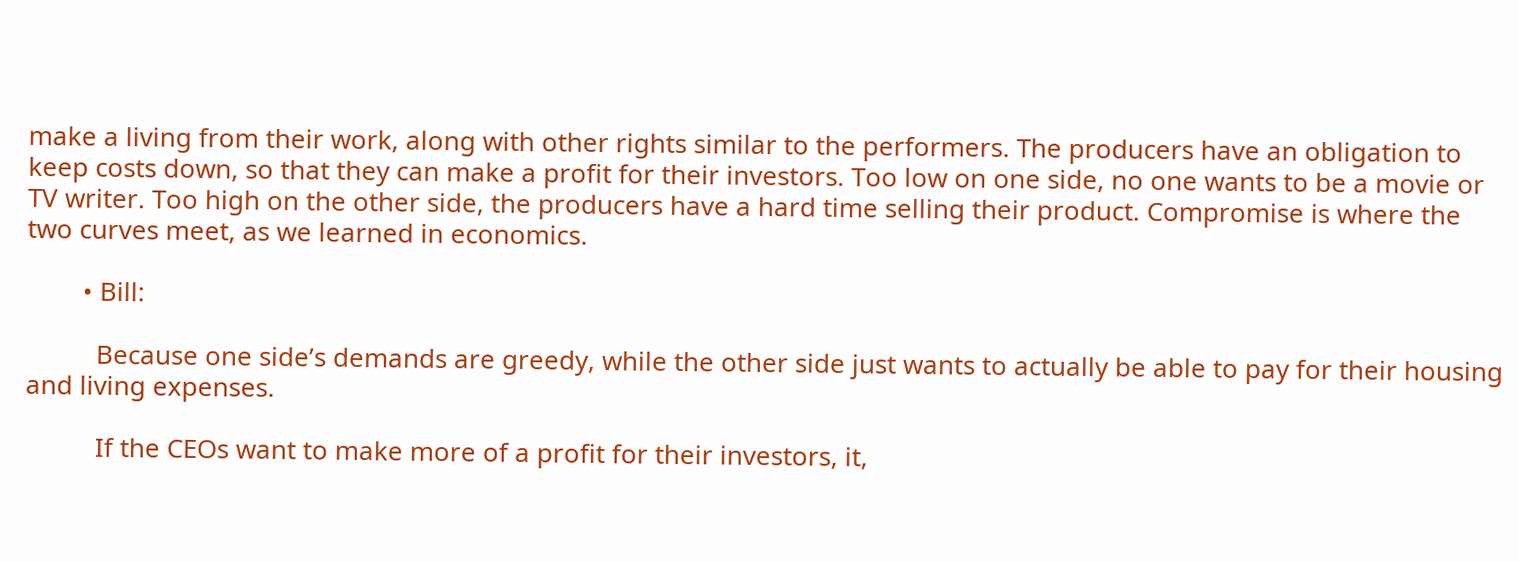make a living from their work, along with other rights similar to the performers. The producers have an obligation to keep costs down, so that they can make a profit for their investors. Too low on one side, no one wants to be a movie or TV writer. Too high on the other side, the producers have a hard time selling their product. Compromise is where the two curves meet, as we learned in economics.

        • Bill:

          Because one side’s demands are greedy, while the other side just wants to actually be able to pay for their housing and living expenses.

          If the CEOs want to make more of a profit for their investors, it,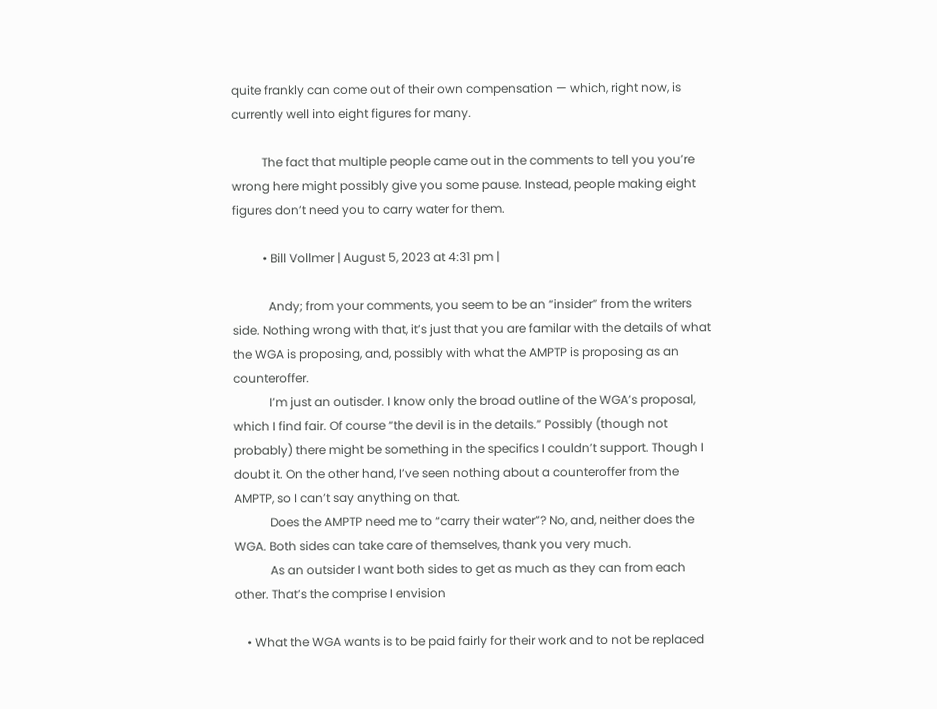quite frankly can come out of their own compensation — which, right now, is currently well into eight figures for many.

          The fact that multiple people came out in the comments to tell you you’re wrong here might possibly give you some pause. Instead, people making eight figures don’t need you to carry water for them.

          • Bill Vollmer | August 5, 2023 at 4:31 pm |

            Andy; from your comments, you seem to be an “insider” from the writers side. Nothing wrong with that, it’s just that you are familar with the details of what the WGA is proposing, and, possibly with what the AMPTP is proposing as an counteroffer.
            I’m just an outisder. I know only the broad outline of the WGA’s proposal, which I find fair. Of course “the devil is in the details.” Possibly (though not probably) there might be something in the specifics I couldn’t support. Though I doubt it. On the other hand, I’ve seen nothing about a counteroffer from the AMPTP, so I can’t say anything on that.
            Does the AMPTP need me to “carry their water”? No, and, neither does the WGA. Both sides can take care of themselves, thank you very much.
            As an outsider I want both sides to get as much as they can from each other. That’s the comprise I envision

    • What the WGA wants is to be paid fairly for their work and to not be replaced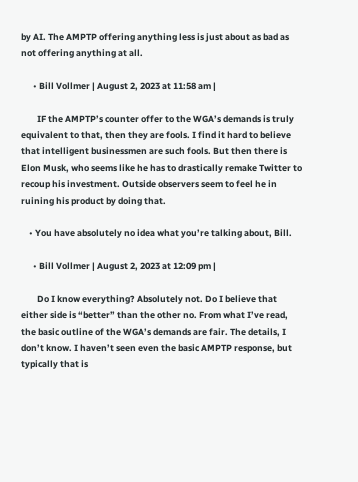by AI. The AMPTP offering anything less is just about as bad as not offering anything at all.

      • Bill Vollmer | August 2, 2023 at 11:58 am |

        IF the AMPTP’s counter offer to the WGA’s demands is truly equivalent to that, then they are fools. I find it hard to believe that intelligent businessmen are such fools. But then there is Elon Musk, who seems like he has to drastically remake Twitter to recoup his investment. Outside observers seem to feel he in ruining his product by doing that.

    • You have absolutely no idea what you’re talking about, Bill.

      • Bill Vollmer | August 2, 2023 at 12:09 pm |

        Do I know everything? Absolutely not. Do I believe that either side is “better” than the other no. From what I’ve read, the basic outline of the WGA’s demands are fair. The details, I don’t know. I haven’t seen even the basic AMPTP response, but typically that is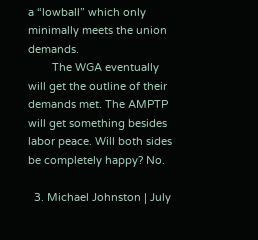a “lowball” which only minimally meets the union demands.
        The WGA eventually will get the outline of their demands met. The AMPTP will get something besides labor peace. Will both sides be completely happy? No.

  3. Michael Johnston | July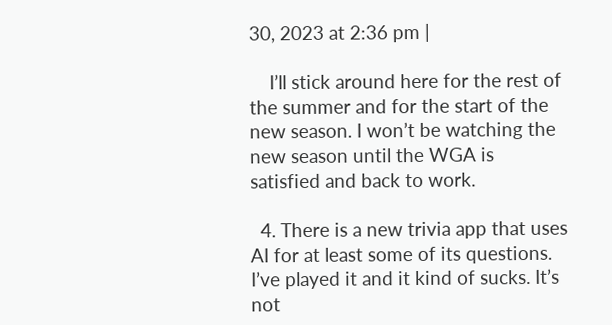30, 2023 at 2:36 pm |

    I’ll stick around here for the rest of the summer and for the start of the new season. I won’t be watching the new season until the WGA is satisfied and back to work.

  4. There is a new trivia app that uses AI for at least some of its questions. I’ve played it and it kind of sucks. It’s not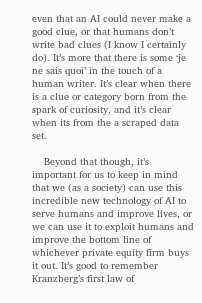even that an AI could never make a good clue, or that humans don’t write bad clues (I know I certainly do). It’s more that there is some ‘je ne sais quoi’ in the touch of a human writer. It’s clear when there is a clue or category born from the spark of curiosity, and it’s clear when its from the a scraped data set.

    Beyond that though, it’s important for us to keep in mind that we (as a society) can use this incredible new technology of AI to serve humans and improve lives, or we can use it to exploit humans and improve the bottom line of whichever private equity firm buys it out. It’s good to remember Kranzberg’s first law of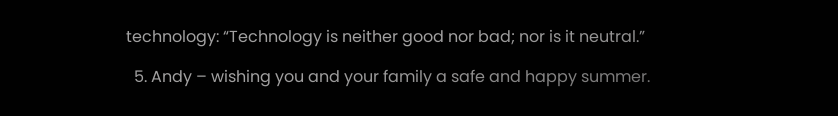technology: “Technology is neither good nor bad; nor is it neutral.”

  5. Andy – wishing you and your family a safe and happy summer.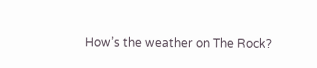How’s the weather on The Rock?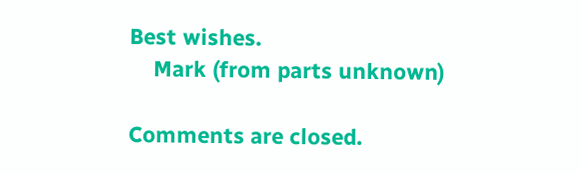Best wishes.
    Mark (from parts unknown)

Comments are closed.